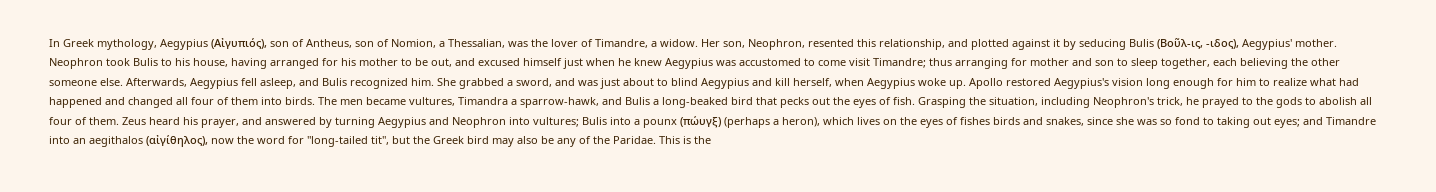In Greek mythology, Aegypius (Αἰγυπιός), son of Antheus, son of Nomion, a Thessalian, was the lover of Timandre, a widow. Her son, Neophron, resented this relationship, and plotted against it by seducing Bulis (Βοῦλ-ις, -ιδος), Aegypius' mother. Neophron took Bulis to his house, having arranged for his mother to be out, and excused himself just when he knew Aegypius was accustomed to come visit Timandre; thus arranging for mother and son to sleep together, each believing the other someone else. Afterwards, Aegypius fell asleep, and Bulis recognized him. She grabbed a sword, and was just about to blind Aegypius and kill herself, when Aegypius woke up. Apollo restored Aegypius's vision long enough for him to realize what had happened and changed all four of them into birds. The men became vultures, Timandra a sparrow-hawk, and Bulis a long-beaked bird that pecks out the eyes of fish. Grasping the situation, including Neophron's trick, he prayed to the gods to abolish all four of them. Zeus heard his prayer, and answered by turning Aegypius and Neophron into vultures; Bulis into a pounx (πώυγξ) (perhaps a heron), which lives on the eyes of fishes birds and snakes, since she was so fond to taking out eyes; and Timandre into an aegithalos (αἰγίθηλος), now the word for "long-tailed tit", but the Greek bird may also be any of the Paridae. This is the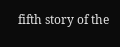fifth story of the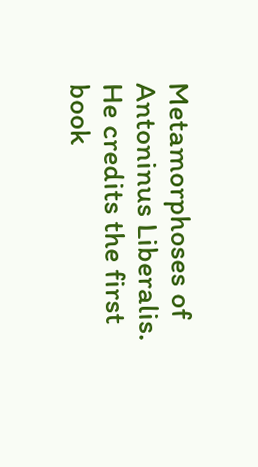Metamorphoses of Antoninus Liberalis. He credits the first book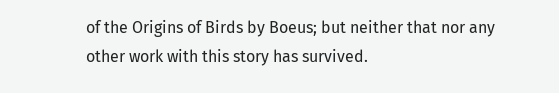of the Origins of Birds by Boeus; but neither that nor any other work with this story has survived.